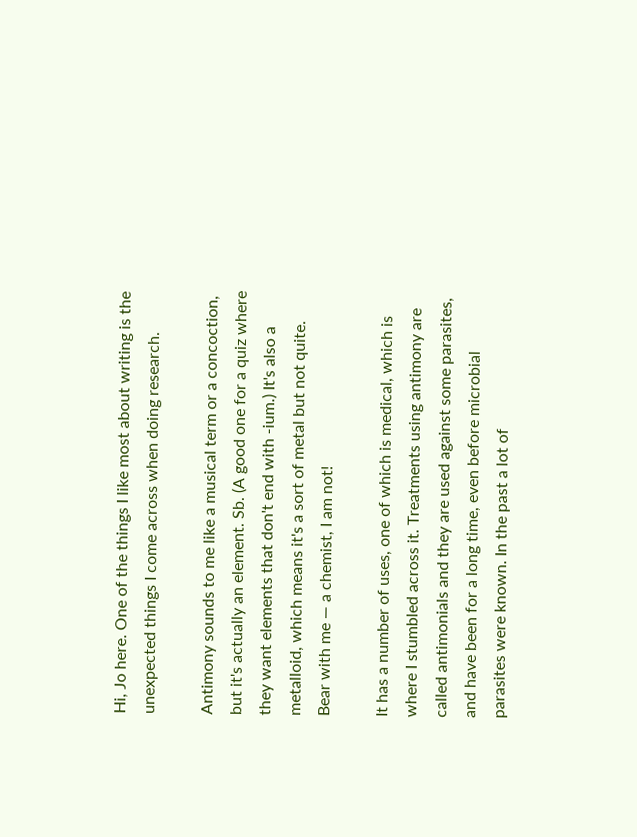Hi, Jo here. One of the things I like most about writing is the unexpected things I come across when doing research.

Antimony sounds to me like a musical term or a concoction, but it's actually an element. Sb. (A good one for a quiz where they want elements that don't end with -ium.) It's also a metalloid, which means it's a sort of metal but not quite. Bear with me — a chemist, I am not!

It has a number of uses, one of which is medical, which is where I stumbled across it. Treatments using antimony are called antimonials and they are used against some parasites, and have been for a long time, even before microbial parasites were known. In the past a lot of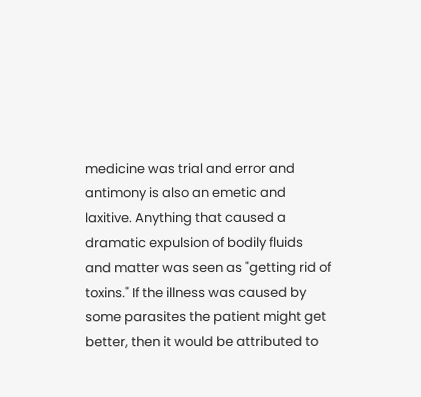medicine was trial and error and antimony is also an emetic and laxitive. Anything that caused a dramatic expulsion of bodily fluids and matter was seen as "getting rid of toxins." If the illness was caused by some parasites the patient might get better, then it would be attributed to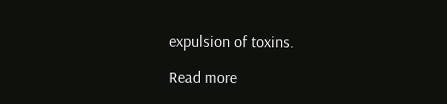expulsion of toxins.

Read more